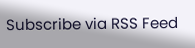Subscribe via RSS Feed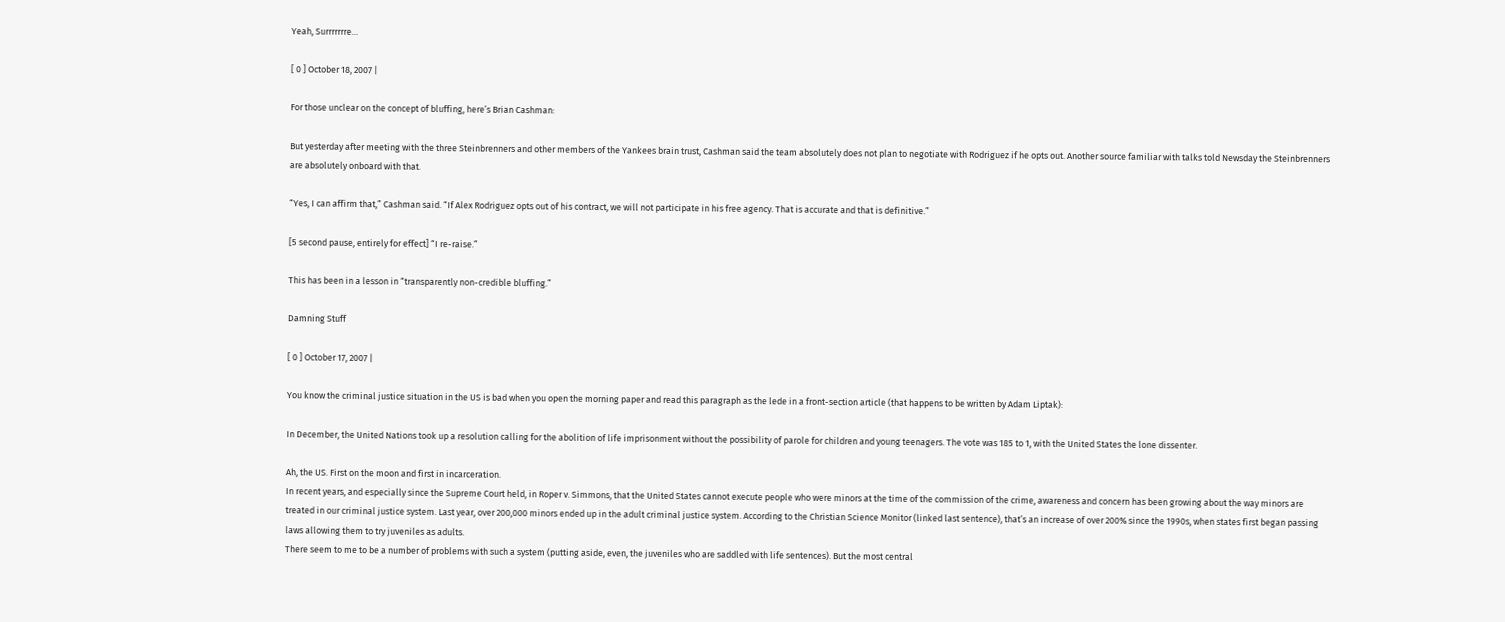Yeah, Surrrrrrre…

[ 0 ] October 18, 2007 |

For those unclear on the concept of bluffing, here’s Brian Cashman:

But yesterday after meeting with the three Steinbrenners and other members of the Yankees brain trust, Cashman said the team absolutely does not plan to negotiate with Rodriguez if he opts out. Another source familiar with talks told Newsday the Steinbrenners are absolutely onboard with that.

“Yes, I can affirm that,” Cashman said. “If Alex Rodriguez opts out of his contract, we will not participate in his free agency. That is accurate and that is definitive.”

[5 second pause, entirely for effect] “I re-raise.”

This has been in a lesson in “transparently non-credible bluffing.”

Damning Stuff

[ 0 ] October 17, 2007 |

You know the criminal justice situation in the US is bad when you open the morning paper and read this paragraph as the lede in a front-section article (that happens to be written by Adam Liptak):

In December, the United Nations took up a resolution calling for the abolition of life imprisonment without the possibility of parole for children and young teenagers. The vote was 185 to 1, with the United States the lone dissenter.

Ah, the US. First on the moon and first in incarceration.
In recent years, and especially since the Supreme Court held, in Roper v. Simmons, that the United States cannot execute people who were minors at the time of the commission of the crime, awareness and concern has been growing about the way minors are treated in our criminal justice system. Last year, over 200,000 minors ended up in the adult criminal justice system. According to the Christian Science Monitor (linked last sentence), that’s an increase of over 200% since the 1990s, when states first began passing laws allowing them to try juveniles as adults.
There seem to me to be a number of problems with such a system (putting aside, even, the juveniles who are saddled with life sentences). But the most central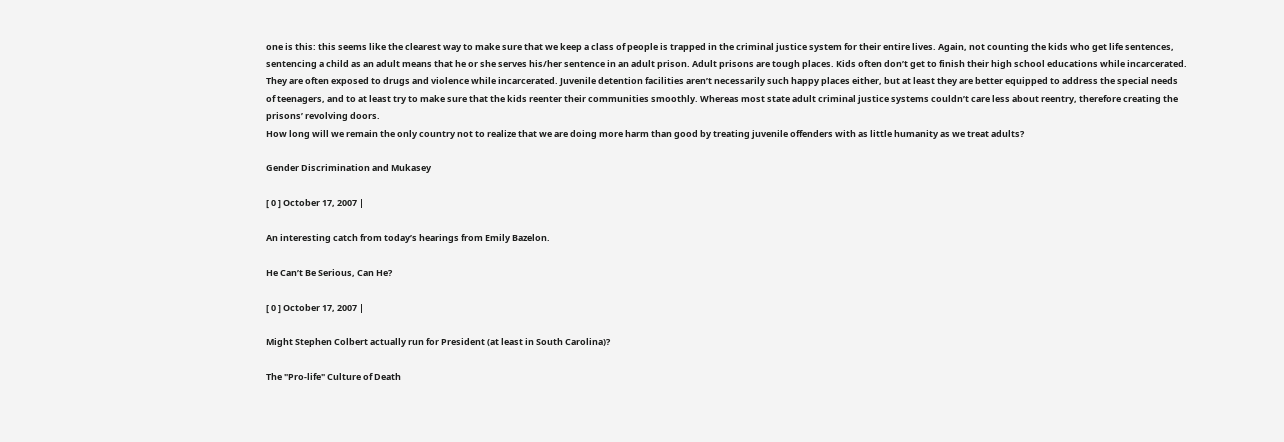one is this: this seems like the clearest way to make sure that we keep a class of people is trapped in the criminal justice system for their entire lives. Again, not counting the kids who get life sentences, sentencing a child as an adult means that he or she serves his/her sentence in an adult prison. Adult prisons are tough places. Kids often don’t get to finish their high school educations while incarcerated. They are often exposed to drugs and violence while incarcerated. Juvenile detention facilities aren’t necessarily such happy places either, but at least they are better equipped to address the special needs of teenagers, and to at least try to make sure that the kids reenter their communities smoothly. Whereas most state adult criminal justice systems couldn’t care less about reentry, therefore creating the prisons’ revolving doors.
How long will we remain the only country not to realize that we are doing more harm than good by treating juvenile offenders with as little humanity as we treat adults?

Gender Discrimination and Mukasey

[ 0 ] October 17, 2007 |

An interesting catch from today’s hearings from Emily Bazelon.

He Can’t Be Serious, Can He?

[ 0 ] October 17, 2007 |

Might Stephen Colbert actually run for President (at least in South Carolina)?

The "Pro-life" Culture of Death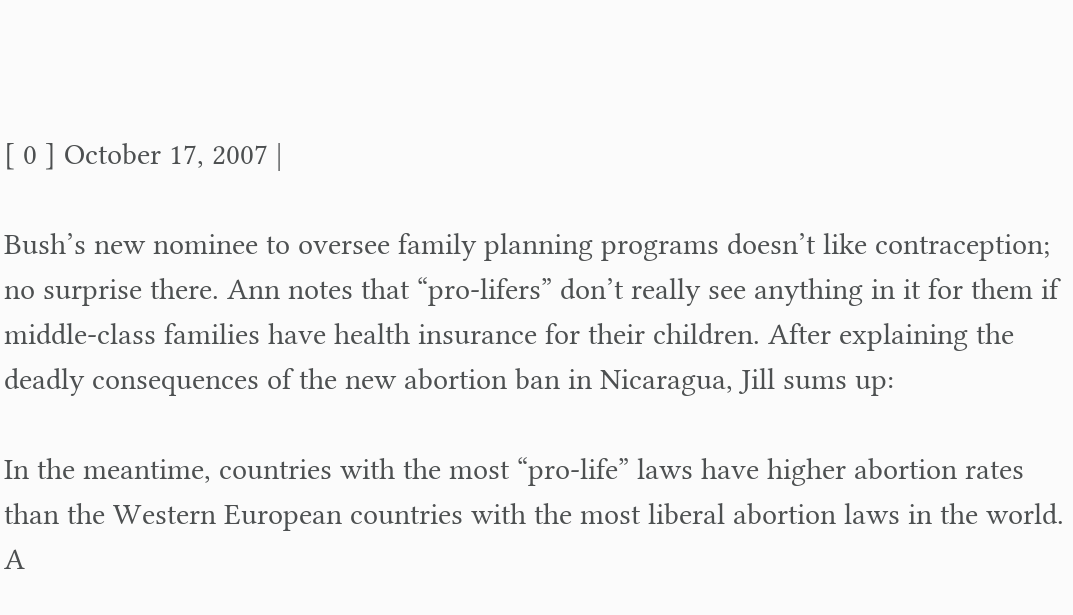[ 0 ] October 17, 2007 |

Bush’s new nominee to oversee family planning programs doesn’t like contraception; no surprise there. Ann notes that “pro-lifers” don’t really see anything in it for them if middle-class families have health insurance for their children. After explaining the deadly consequences of the new abortion ban in Nicaragua, Jill sums up:

In the meantime, countries with the most “pro-life” laws have higher abortion rates than the Western European countries with the most liberal abortion laws in the world. A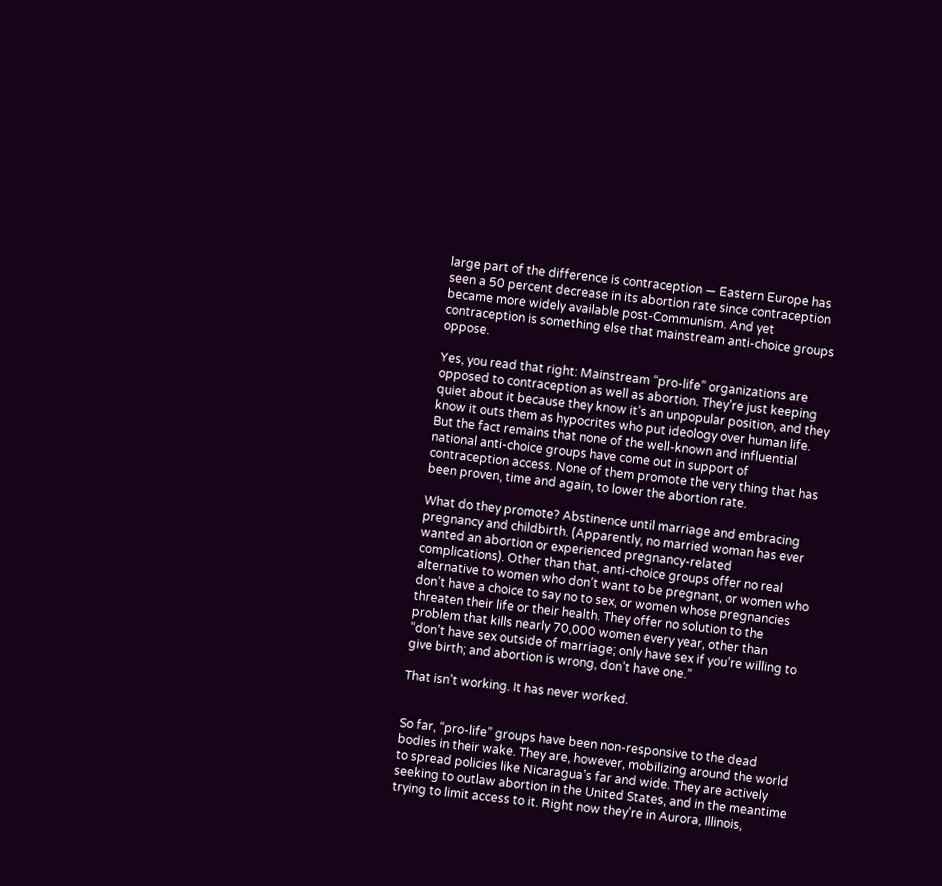large part of the difference is contraception — Eastern Europe has seen a 50 percent decrease in its abortion rate since contraception became more widely available post-Communism. And yet contraception is something else that mainstream anti-choice groups oppose.

Yes, you read that right: Mainstream “pro-life” organizations are opposed to contraception as well as abortion. They’re just keeping quiet about it because they know it’s an unpopular position, and they know it outs them as hypocrites who put ideology over human life. But the fact remains that none of the well-known and influential national anti-choice groups have come out in support of contraception access. None of them promote the very thing that has been proven, time and again, to lower the abortion rate.

What do they promote? Abstinence until marriage and embracing pregnancy and childbirth. (Apparently, no married woman has ever wanted an abortion or experienced pregnancy-related complications). Other than that, anti-choice groups offer no real alternative to women who don’t want to be pregnant, or women who don’t have a choice to say no to sex, or women whose pregnancies threaten their life or their health. They offer no solution to the problem that kills nearly 70,000 women every year, other than “don’t have sex outside of marriage; only have sex if you’re willing to give birth; and abortion is wrong, don’t have one.”

That isn’t working. It has never worked.


So far, “pro-life” groups have been non-responsive to the dead bodies in their wake. They are, however, mobilizing around the world to spread policies like Nicaragua’s far and wide. They are actively seeking to outlaw abortion in the United States, and in the meantime trying to limit access to it. Right now they’re in Aurora, Illinois,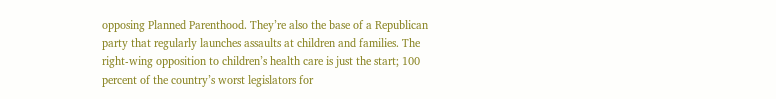opposing Planned Parenthood. They’re also the base of a Republican party that regularly launches assaults at children and families. The right-wing opposition to children’s health care is just the start; 100 percent of the country’s worst legislators for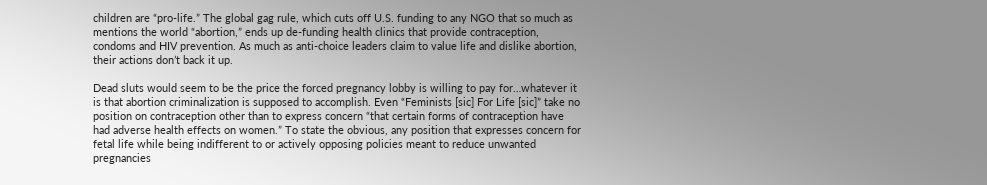children are “pro-life.” The global gag rule, which cuts off U.S. funding to any NGO that so much as mentions the world “abortion,” ends up de-funding health clinics that provide contraception, condoms and HIV prevention. As much as anti-choice leaders claim to value life and dislike abortion, their actions don’t back it up.

Dead sluts would seem to be the price the forced pregnancy lobby is willing to pay for…whatever it is that abortion criminalization is supposed to accomplish. Even “Feminists [sic] For Life [sic]” take no position on contraception other than to express concern “that certain forms of contraception have had adverse health effects on women.” To state the obvious, any position that expresses concern for fetal life while being indifferent to or actively opposing policies meant to reduce unwanted pregnancies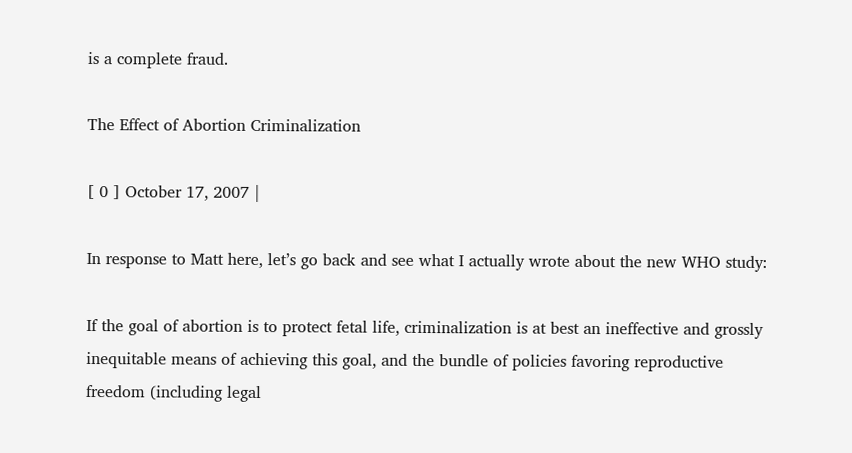is a complete fraud.

The Effect of Abortion Criminalization

[ 0 ] October 17, 2007 |

In response to Matt here, let’s go back and see what I actually wrote about the new WHO study:

If the goal of abortion is to protect fetal life, criminalization is at best an ineffective and grossly inequitable means of achieving this goal, and the bundle of policies favoring reproductive freedom (including legal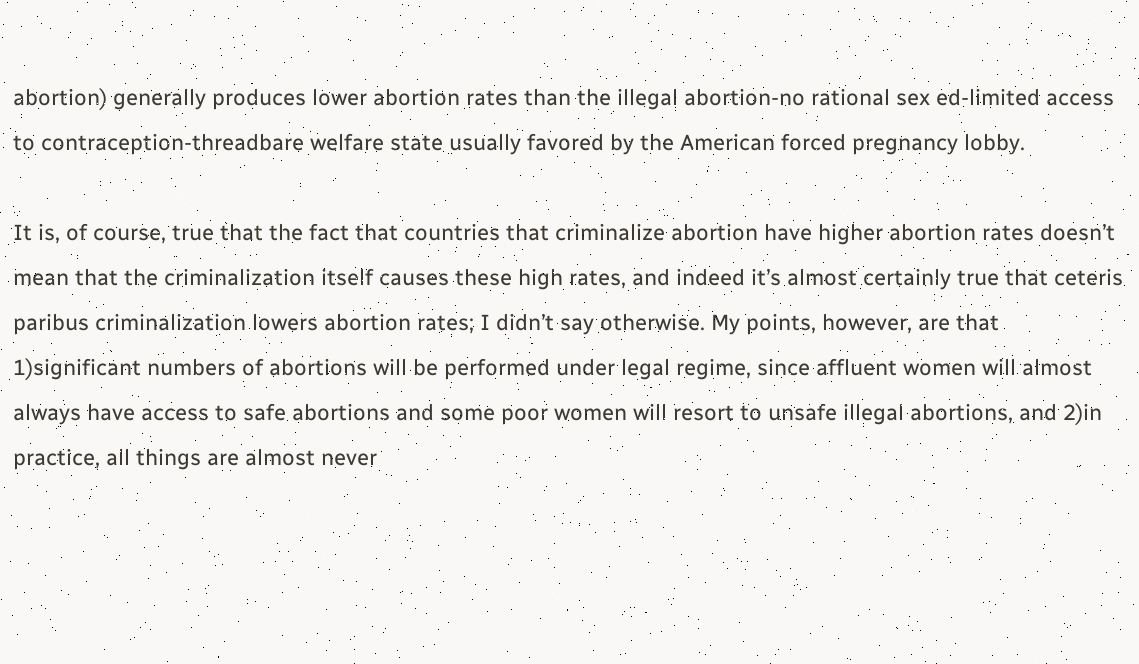abortion) generally produces lower abortion rates than the illegal abortion-no rational sex ed-limited access to contraception-threadbare welfare state usually favored by the American forced pregnancy lobby.

It is, of course, true that the fact that countries that criminalize abortion have higher abortion rates doesn’t mean that the criminalization itself causes these high rates, and indeed it’s almost certainly true that ceteris paribus criminalization lowers abortion rates; I didn’t say otherwise. My points, however, are that 1)significant numbers of abortions will be performed under legal regime, since affluent women will almost always have access to safe abortions and some poor women will resort to unsafe illegal abortions, and 2)in practice, all things are almost never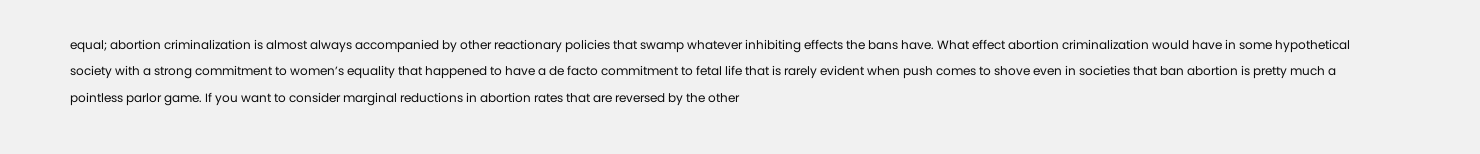equal; abortion criminalization is almost always accompanied by other reactionary policies that swamp whatever inhibiting effects the bans have. What effect abortion criminalization would have in some hypothetical society with a strong commitment to women’s equality that happened to have a de facto commitment to fetal life that is rarely evident when push comes to shove even in societies that ban abortion is pretty much a pointless parlor game. If you want to consider marginal reductions in abortion rates that are reversed by the other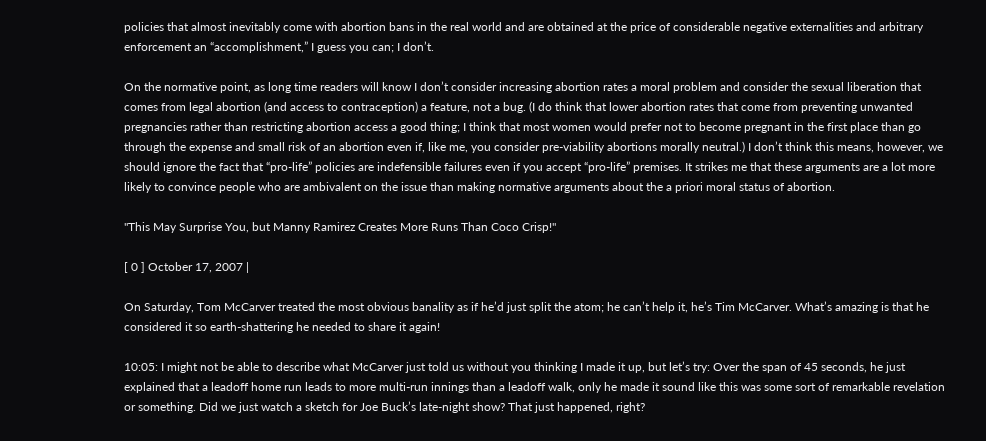policies that almost inevitably come with abortion bans in the real world and are obtained at the price of considerable negative externalities and arbitrary enforcement an “accomplishment,” I guess you can; I don’t.

On the normative point, as long time readers will know I don’t consider increasing abortion rates a moral problem and consider the sexual liberation that comes from legal abortion (and access to contraception) a feature, not a bug. (I do think that lower abortion rates that come from preventing unwanted pregnancies rather than restricting abortion access a good thing; I think that most women would prefer not to become pregnant in the first place than go through the expense and small risk of an abortion even if, like me, you consider pre-viability abortions morally neutral.) I don’t think this means, however, we should ignore the fact that “pro-life” policies are indefensible failures even if you accept “pro-life” premises. It strikes me that these arguments are a lot more likely to convince people who are ambivalent on the issue than making normative arguments about the a priori moral status of abortion.

"This May Surprise You, but Manny Ramirez Creates More Runs Than Coco Crisp!"

[ 0 ] October 17, 2007 |

On Saturday, Tom McCarver treated the most obvious banality as if he’d just split the atom; he can’t help it, he’s Tim McCarver. What’s amazing is that he considered it so earth-shattering he needed to share it again!

10:05: I might not be able to describe what McCarver just told us without you thinking I made it up, but let’s try: Over the span of 45 seconds, he just explained that a leadoff home run leads to more multi-run innings than a leadoff walk, only he made it sound like this was some sort of remarkable revelation or something. Did we just watch a sketch for Joe Buck’s late-night show? That just happened, right?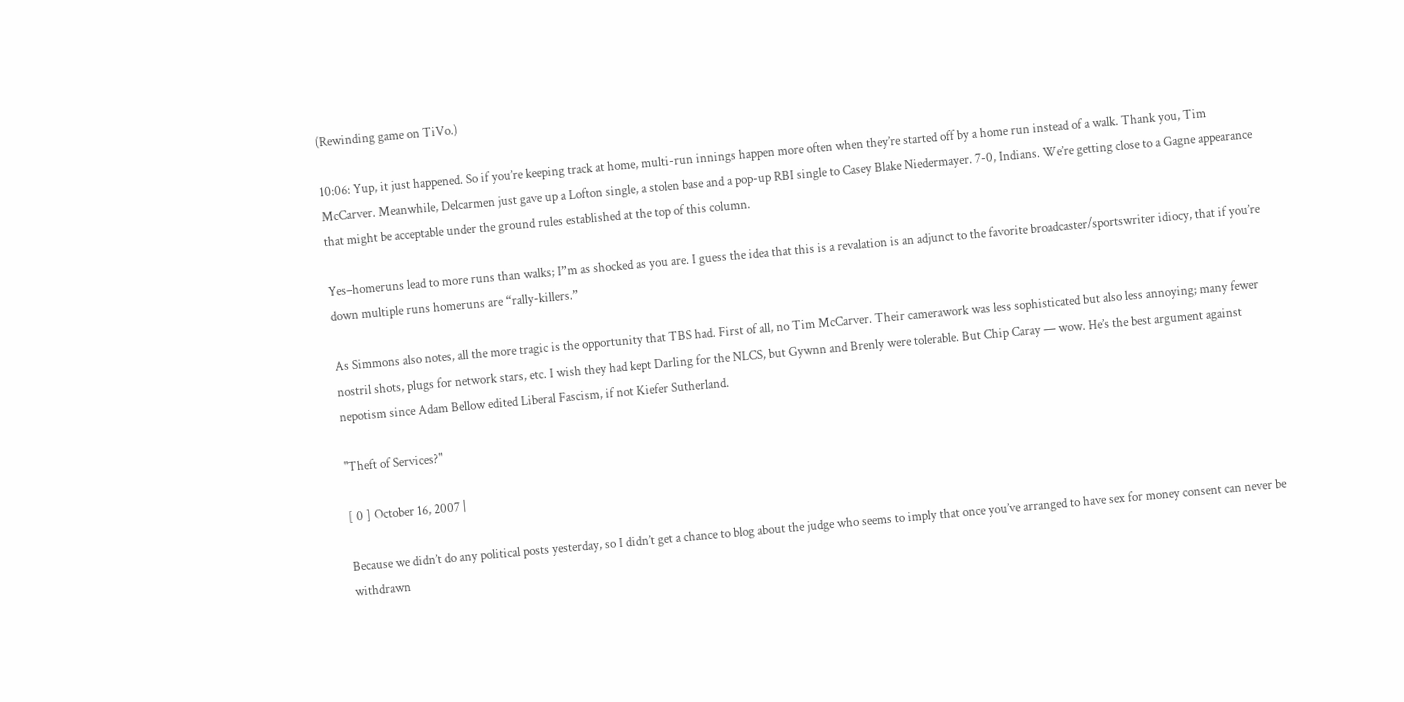(Rewinding game on TiVo.)

10:06: Yup, it just happened. So if you’re keeping track at home, multi-run innings happen more often when they’re started off by a home run instead of a walk. Thank you, Tim McCarver. Meanwhile, Delcarmen just gave up a Lofton single, a stolen base and a pop-up RBI single to Casey Blake Niedermayer. 7-0, Indians. We’re getting close to a Gagne appearance that might be acceptable under the ground rules established at the top of this column.

Yes–homeruns lead to more runs than walks; I”m as shocked as you are. I guess the idea that this is a revalation is an adjunct to the favorite broadcaster/sportswriter idiocy, that if you’re down multiple runs homeruns are “rally-killers.”

As Simmons also notes, all the more tragic is the opportunity that TBS had. First of all, no Tim McCarver. Their camerawork was less sophisticated but also less annoying; many fewer nostril shots, plugs for network stars, etc. I wish they had kept Darling for the NLCS, but Gywnn and Brenly were tolerable. But Chip Caray — wow. He’s the best argument against nepotism since Adam Bellow edited Liberal Fascism, if not Kiefer Sutherland.

"Theft of Services?"

[ 0 ] October 16, 2007 |

Because we didn’t do any political posts yesterday, so I didn’t get a chance to blog about the judge who seems to imply that once you’ve arranged to have sex for money consent can never be withdrawn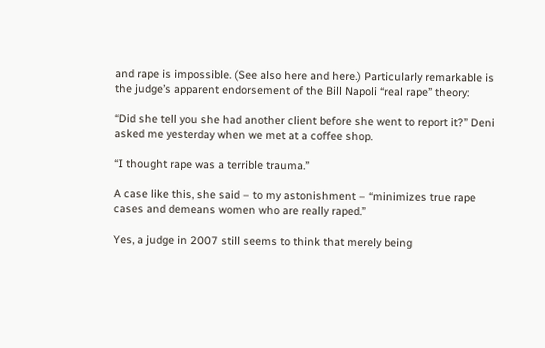and rape is impossible. (See also here and here.) Particularly remarkable is the judge’s apparent endorsement of the Bill Napoli “real rape” theory:

“Did she tell you she had another client before she went to report it?” Deni asked me yesterday when we met at a coffee shop.

“I thought rape was a terrible trauma.”

A case like this, she said – to my astonishment – “minimizes true rape cases and demeans women who are really raped.”

Yes, a judge in 2007 still seems to think that merely being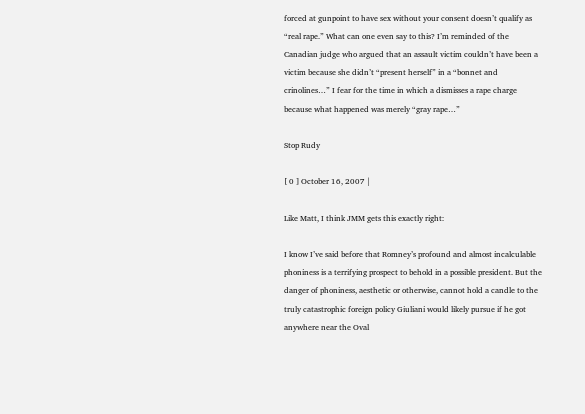forced at gunpoint to have sex without your consent doesn’t qualify as “real rape.” What can one even say to this? I’m reminded of the Canadian judge who argued that an assault victim couldn’t have been a victim because she didn’t “present herself” in a “bonnet and crinolines…” I fear for the time in which a dismisses a rape charge because what happened was merely “gray rape…”

Stop Rudy

[ 0 ] October 16, 2007 |

Like Matt, I think JMM gets this exactly right:

I know I’ve said before that Romney’s profound and almost incalculable phoniness is a terrifying prospect to behold in a possible president. But the danger of phoniness, aesthetic or otherwise, cannot hold a candle to the truly catastrophic foreign policy Giuliani would likely pursue if he got anywhere near the Oval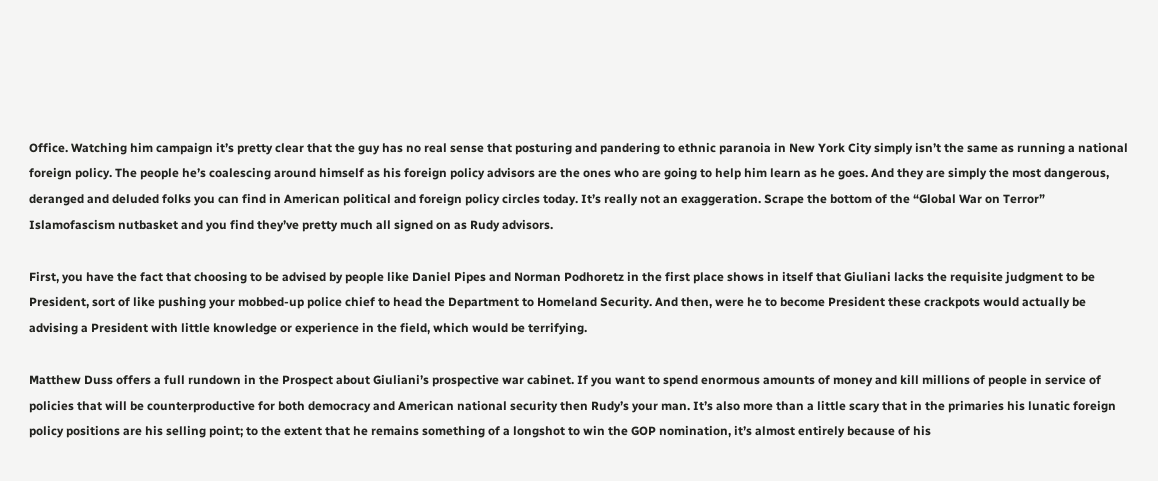Office. Watching him campaign it’s pretty clear that the guy has no real sense that posturing and pandering to ethnic paranoia in New York City simply isn’t the same as running a national foreign policy. The people he’s coalescing around himself as his foreign policy advisors are the ones who are going to help him learn as he goes. And they are simply the most dangerous, deranged and deluded folks you can find in American political and foreign policy circles today. It’s really not an exaggeration. Scrape the bottom of the “Global War on Terror” Islamofascism nutbasket and you find they’ve pretty much all signed on as Rudy advisors.

First, you have the fact that choosing to be advised by people like Daniel Pipes and Norman Podhoretz in the first place shows in itself that Giuliani lacks the requisite judgment to be President, sort of like pushing your mobbed-up police chief to head the Department to Homeland Security. And then, were he to become President these crackpots would actually be advising a President with little knowledge or experience in the field, which would be terrifying.

Matthew Duss offers a full rundown in the Prospect about Giuliani’s prospective war cabinet. If you want to spend enormous amounts of money and kill millions of people in service of policies that will be counterproductive for both democracy and American national security then Rudy’s your man. It’s also more than a little scary that in the primaries his lunatic foreign policy positions are his selling point; to the extent that he remains something of a longshot to win the GOP nomination, it’s almost entirely because of his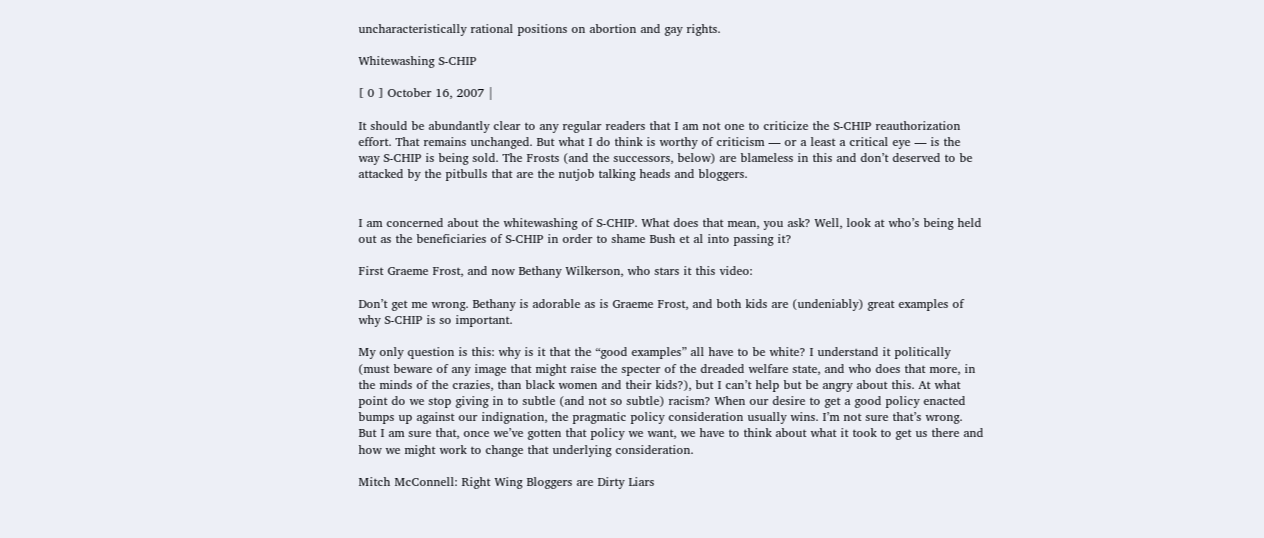uncharacteristically rational positions on abortion and gay rights.

Whitewashing S-CHIP

[ 0 ] October 16, 2007 |

It should be abundantly clear to any regular readers that I am not one to criticize the S-CHIP reauthorization effort. That remains unchanged. But what I do think is worthy of criticism — or a least a critical eye — is the way S-CHIP is being sold. The Frosts (and the successors, below) are blameless in this and don’t deserved to be attacked by the pitbulls that are the nutjob talking heads and bloggers.


I am concerned about the whitewashing of S-CHIP. What does that mean, you ask? Well, look at who’s being held out as the beneficiaries of S-CHIP in order to shame Bush et al into passing it?

First Graeme Frost, and now Bethany Wilkerson, who stars it this video:

Don’t get me wrong. Bethany is adorable as is Graeme Frost, and both kids are (undeniably) great examples of why S-CHIP is so important.

My only question is this: why is it that the “good examples” all have to be white? I understand it politically (must beware of any image that might raise the specter of the dreaded welfare state, and who does that more, in the minds of the crazies, than black women and their kids?), but I can’t help but be angry about this. At what point do we stop giving in to subtle (and not so subtle) racism? When our desire to get a good policy enacted bumps up against our indignation, the pragmatic policy consideration usually wins. I’m not sure that’s wrong. But I am sure that, once we’ve gotten that policy we want, we have to think about what it took to get us there and how we might work to change that underlying consideration.

Mitch McConnell: Right Wing Bloggers are Dirty Liars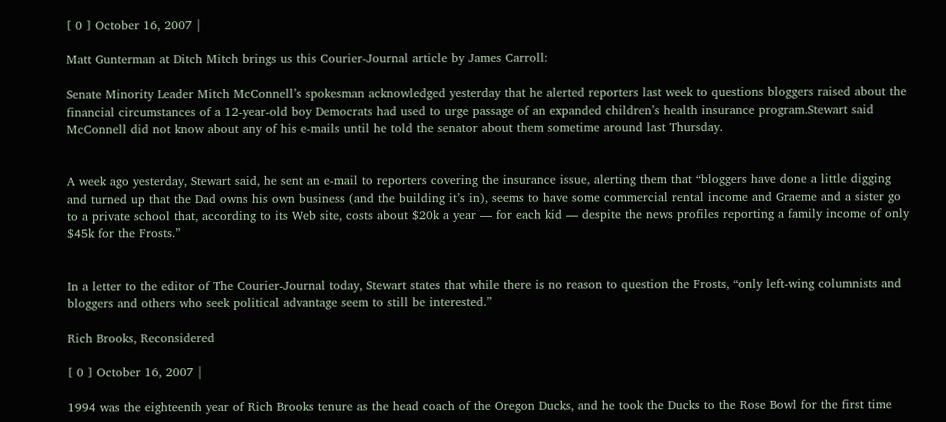[ 0 ] October 16, 2007 |

Matt Gunterman at Ditch Mitch brings us this Courier-Journal article by James Carroll:

Senate Minority Leader Mitch McConnell’s spokesman acknowledged yesterday that he alerted reporters last week to questions bloggers raised about the financial circumstances of a 12-year-old boy Democrats had used to urge passage of an expanded children’s health insurance program.Stewart said McConnell did not know about any of his e-mails until he told the senator about them sometime around last Thursday.


A week ago yesterday, Stewart said, he sent an e-mail to reporters covering the insurance issue, alerting them that “bloggers have done a little digging and turned up that the Dad owns his own business (and the building it’s in), seems to have some commercial rental income and Graeme and a sister go to a private school that, according to its Web site, costs about $20k a year — for each kid — despite the news profiles reporting a family income of only $45k for the Frosts.”


In a letter to the editor of The Courier-Journal today, Stewart states that while there is no reason to question the Frosts, “only left-wing columnists and bloggers and others who seek political advantage seem to still be interested.”

Rich Brooks, Reconsidered

[ 0 ] October 16, 2007 |

1994 was the eighteenth year of Rich Brooks tenure as the head coach of the Oregon Ducks, and he took the Ducks to the Rose Bowl for the first time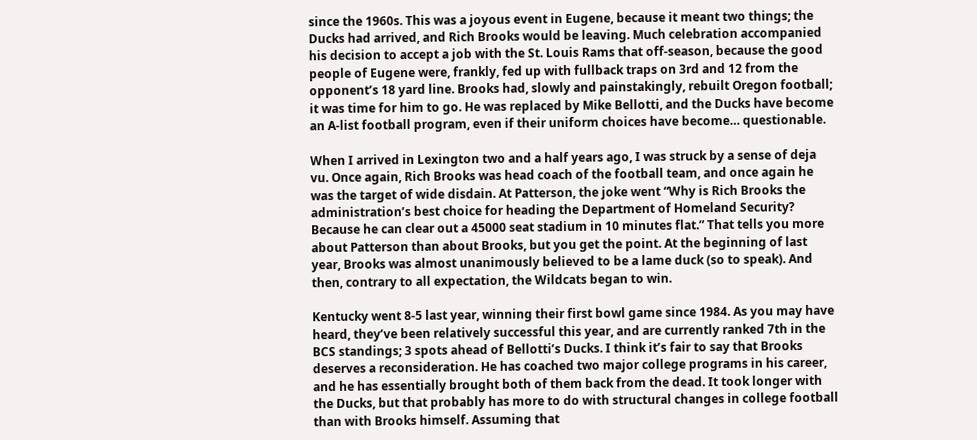since the 1960s. This was a joyous event in Eugene, because it meant two things; the Ducks had arrived, and Rich Brooks would be leaving. Much celebration accompanied his decision to accept a job with the St. Louis Rams that off-season, because the good people of Eugene were, frankly, fed up with fullback traps on 3rd and 12 from the opponent’s 18 yard line. Brooks had, slowly and painstakingly, rebuilt Oregon football; it was time for him to go. He was replaced by Mike Bellotti, and the Ducks have become an A-list football program, even if their uniform choices have become… questionable.

When I arrived in Lexington two and a half years ago, I was struck by a sense of deja vu. Once again, Rich Brooks was head coach of the football team, and once again he was the target of wide disdain. At Patterson, the joke went “Why is Rich Brooks the administration’s best choice for heading the Department of Homeland Security? Because he can clear out a 45000 seat stadium in 10 minutes flat.” That tells you more about Patterson than about Brooks, but you get the point. At the beginning of last year, Brooks was almost unanimously believed to be a lame duck (so to speak). And then, contrary to all expectation, the Wildcats began to win.

Kentucky went 8-5 last year, winning their first bowl game since 1984. As you may have heard, they’ve been relatively successful this year, and are currently ranked 7th in the BCS standings; 3 spots ahead of Bellotti’s Ducks. I think it’s fair to say that Brooks deserves a reconsideration. He has coached two major college programs in his career, and he has essentially brought both of them back from the dead. It took longer with the Ducks, but that probably has more to do with structural changes in college football than with Brooks himself. Assuming that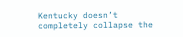Kentucky doesn’t completely collapse the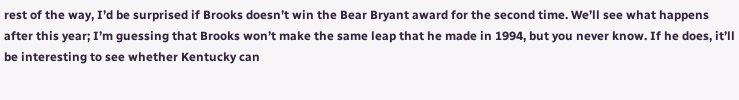rest of the way, I’d be surprised if Brooks doesn’t win the Bear Bryant award for the second time. We’ll see what happens after this year; I’m guessing that Brooks won’t make the same leap that he made in 1994, but you never know. If he does, it’ll be interesting to see whether Kentucky can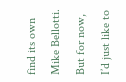find its own Mike Bellotti. But for now, I’d just like to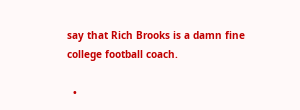say that Rich Brooks is a damn fine college football coach.

  •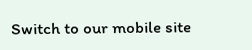Switch to our mobile site